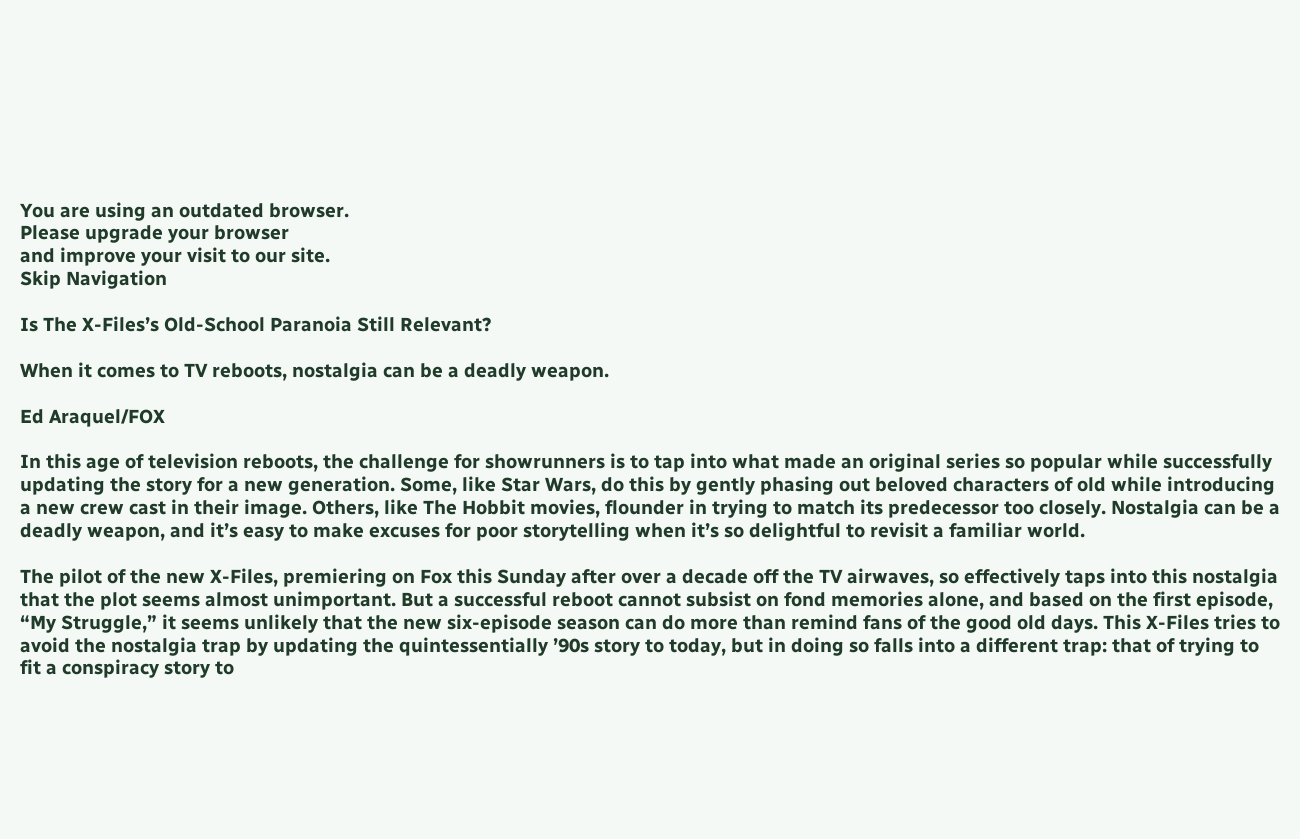You are using an outdated browser.
Please upgrade your browser
and improve your visit to our site.
Skip Navigation

Is The X-Files’s Old-School Paranoia Still Relevant?

When it comes to TV reboots, nostalgia can be a deadly weapon.

Ed Araquel/FOX

In this age of television reboots, the challenge for showrunners is to tap into what made an original series so popular while successfully updating the story for a new generation. Some, like Star Wars, do this by gently phasing out beloved characters of old while introducing a new crew cast in their image. Others, like The Hobbit movies, flounder in trying to match its predecessor too closely. Nostalgia can be a deadly weapon, and it’s easy to make excuses for poor storytelling when it’s so delightful to revisit a familiar world.

The pilot of the new X-Files, premiering on Fox this Sunday after over a decade off the TV airwaves, so effectively taps into this nostalgia that the plot seems almost unimportant. But a successful reboot cannot subsist on fond memories alone, and based on the first episode, “My Struggle,” it seems unlikely that the new six-episode season can do more than remind fans of the good old days. This X-Files tries to avoid the nostalgia trap by updating the quintessentially ’90s story to today, but in doing so falls into a different trap: that of trying to fit a conspiracy story to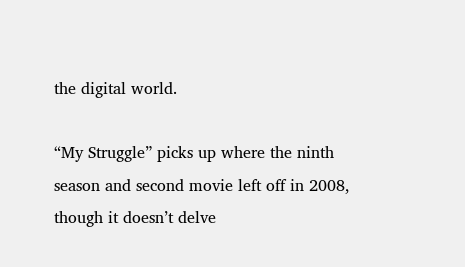the digital world.

“My Struggle” picks up where the ninth season and second movie left off in 2008, though it doesn’t delve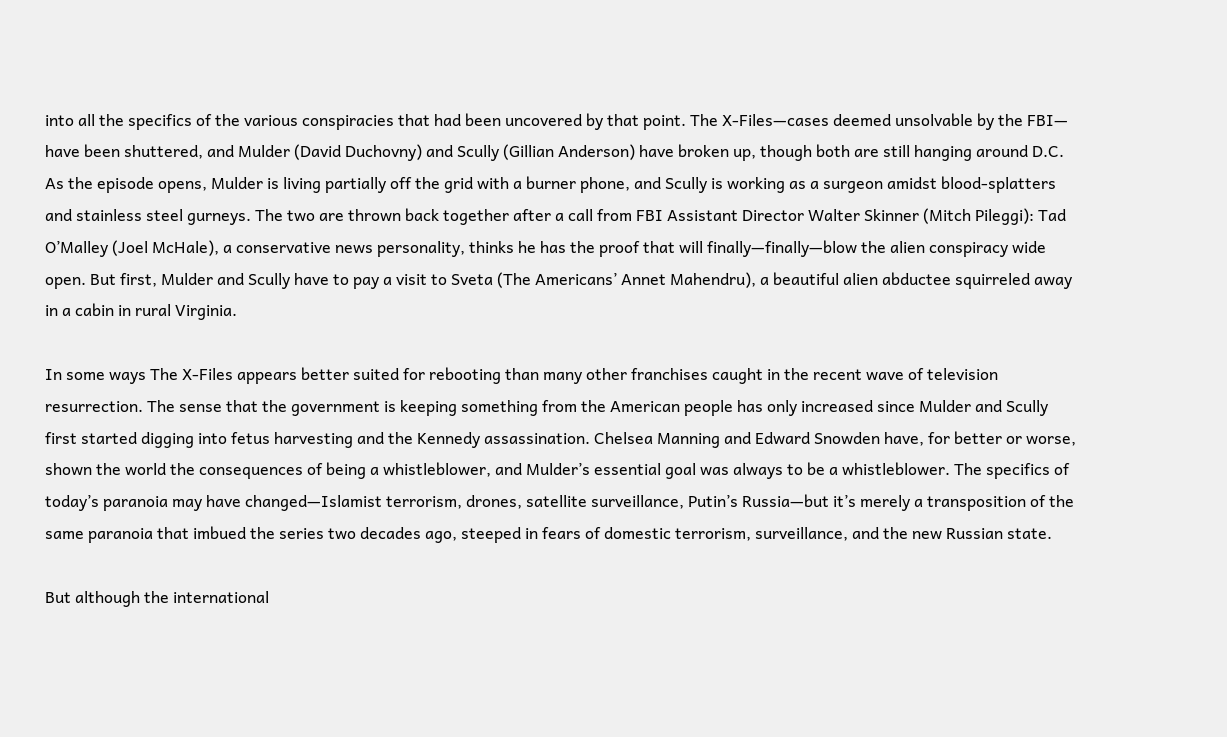into all the specifics of the various conspiracies that had been uncovered by that point. The X-Files—cases deemed unsolvable by the FBI— have been shuttered, and Mulder (David Duchovny) and Scully (Gillian Anderson) have broken up, though both are still hanging around D.C. As the episode opens, Mulder is living partially off the grid with a burner phone, and Scully is working as a surgeon amidst blood-splatters and stainless steel gurneys. The two are thrown back together after a call from FBI Assistant Director Walter Skinner (Mitch Pileggi): Tad O’Malley (Joel McHale), a conservative news personality, thinks he has the proof that will finally—finally—blow the alien conspiracy wide open. But first, Mulder and Scully have to pay a visit to Sveta (The Americans’ Annet Mahendru), a beautiful alien abductee squirreled away in a cabin in rural Virginia.

In some ways The X-Files appears better suited for rebooting than many other franchises caught in the recent wave of television resurrection. The sense that the government is keeping something from the American people has only increased since Mulder and Scully first started digging into fetus harvesting and the Kennedy assassination. Chelsea Manning and Edward Snowden have, for better or worse, shown the world the consequences of being a whistleblower, and Mulder’s essential goal was always to be a whistleblower. The specifics of today’s paranoia may have changed—Islamist terrorism, drones, satellite surveillance, Putin’s Russia—but it’s merely a transposition of the same paranoia that imbued the series two decades ago, steeped in fears of domestic terrorism, surveillance, and the new Russian state.

But although the international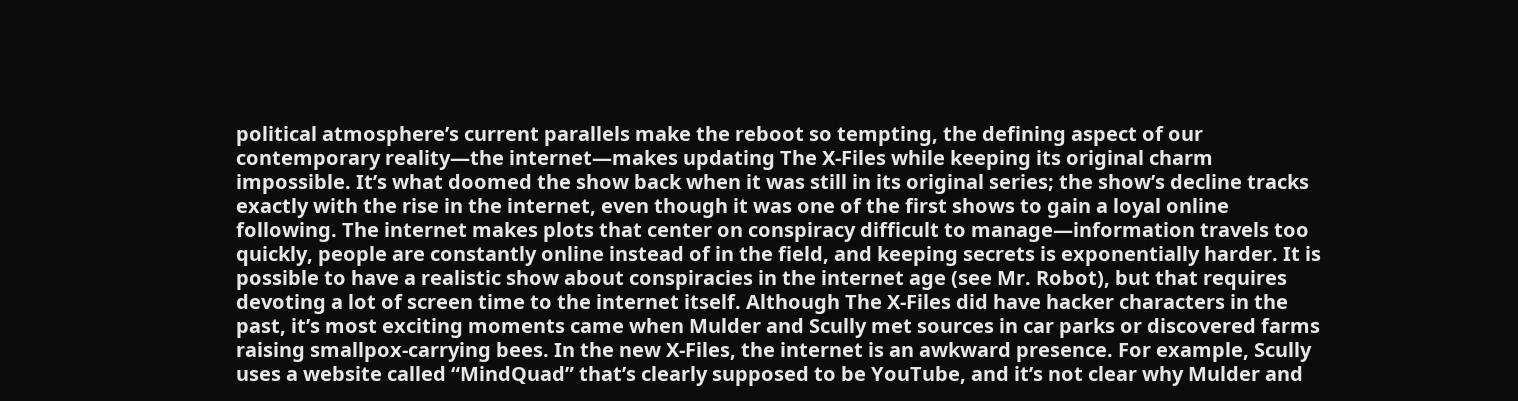political atmosphere’s current parallels make the reboot so tempting, the defining aspect of our contemporary reality—the internet—makes updating The X-Files while keeping its original charm impossible. It’s what doomed the show back when it was still in its original series; the show’s decline tracks exactly with the rise in the internet, even though it was one of the first shows to gain a loyal online following. The internet makes plots that center on conspiracy difficult to manage—information travels too quickly, people are constantly online instead of in the field, and keeping secrets is exponentially harder. It is possible to have a realistic show about conspiracies in the internet age (see Mr. Robot), but that requires devoting a lot of screen time to the internet itself. Although The X-Files did have hacker characters in the past, it’s most exciting moments came when Mulder and Scully met sources in car parks or discovered farms raising smallpox-carrying bees. In the new X-Files, the internet is an awkward presence. For example, Scully uses a website called “MindQuad” that’s clearly supposed to be YouTube, and it’s not clear why Mulder and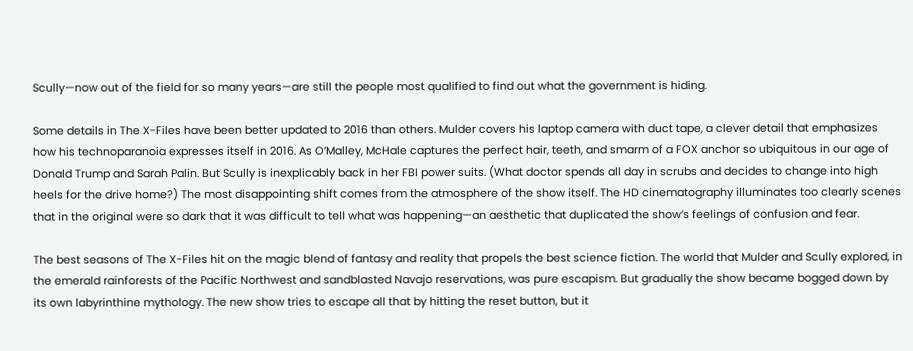Scully—now out of the field for so many years—are still the people most qualified to find out what the government is hiding.

Some details in The X-Files have been better updated to 2016 than others. Mulder covers his laptop camera with duct tape, a clever detail that emphasizes how his technoparanoia expresses itself in 2016. As O’Malley, McHale captures the perfect hair, teeth, and smarm of a FOX anchor so ubiquitous in our age of Donald Trump and Sarah Palin. But Scully is inexplicably back in her FBI power suits. (What doctor spends all day in scrubs and decides to change into high heels for the drive home?) The most disappointing shift comes from the atmosphere of the show itself. The HD cinematography illuminates too clearly scenes that in the original were so dark that it was difficult to tell what was happening—an aesthetic that duplicated the show’s feelings of confusion and fear.

The best seasons of The X-Files hit on the magic blend of fantasy and reality that propels the best science fiction. The world that Mulder and Scully explored, in the emerald rainforests of the Pacific Northwest and sandblasted Navajo reservations, was pure escapism. But gradually the show became bogged down by its own labyrinthine mythology. The new show tries to escape all that by hitting the reset button, but it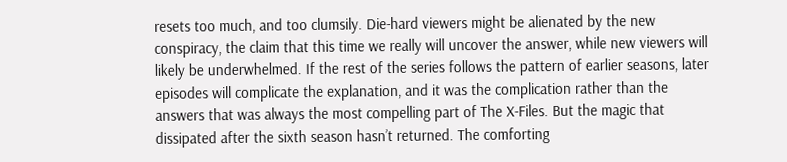resets too much, and too clumsily. Die-hard viewers might be alienated by the new conspiracy, the claim that this time we really will uncover the answer, while new viewers will likely be underwhelmed. If the rest of the series follows the pattern of earlier seasons, later episodes will complicate the explanation, and it was the complication rather than the answers that was always the most compelling part of The X-Files. But the magic that dissipated after the sixth season hasn’t returned. The comforting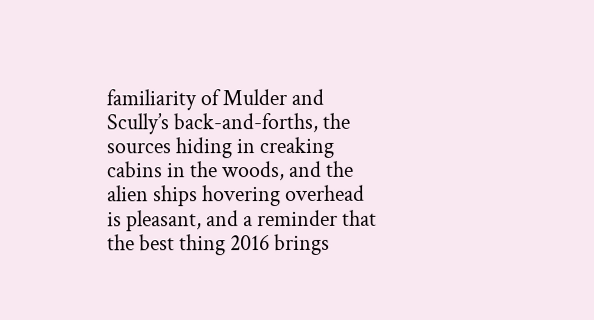familiarity of Mulder and Scully’s back-and-forths, the sources hiding in creaking cabins in the woods, and the alien ships hovering overhead is pleasant, and a reminder that the best thing 2016 brings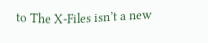to The X-Files isn’t a new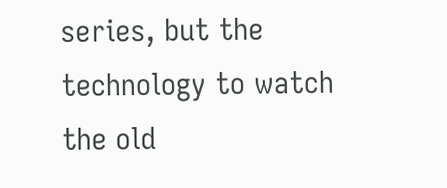series, but the technology to watch the old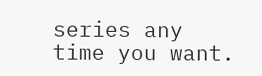series any time you want.